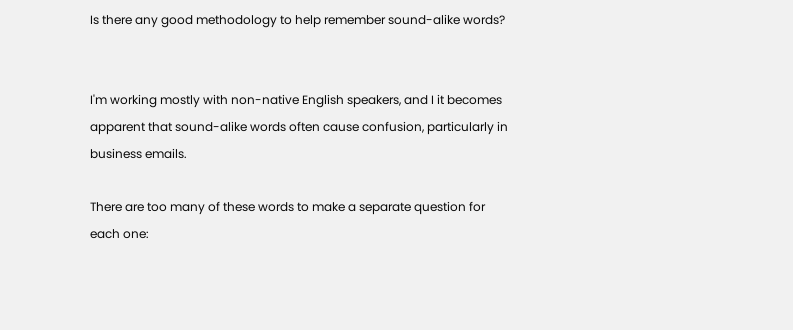Is there any good methodology to help remember sound-alike words?


I'm working mostly with non-native English speakers, and I it becomes apparent that sound-alike words often cause confusion, particularly in business emails.

There are too many of these words to make a separate question for each one: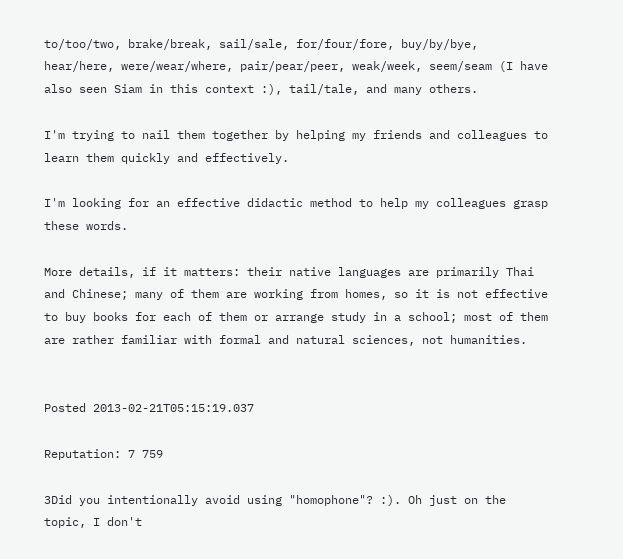to/too/two, brake/break, sail/sale, for/four/fore, buy/by/bye, hear/here, were/wear/where, pair/pear/peer, weak/week, seem/seam (I have also seen Siam in this context :), tail/tale, and many others.

I'm trying to nail them together by helping my friends and colleagues to learn them quickly and effectively.

I'm looking for an effective didactic method to help my colleagues grasp these words.

More details, if it matters: their native languages are primarily Thai and Chinese; many of them are working from homes, so it is not effective to buy books for each of them or arrange study in a school; most of them are rather familiar with formal and natural sciences, not humanities.


Posted 2013-02-21T05:15:19.037

Reputation: 7 759

3Did you intentionally avoid using "homophone"? :). Oh just on the topic, I don't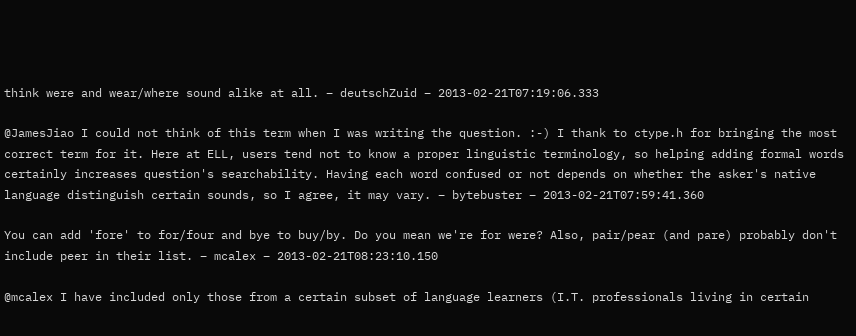think were and wear/where sound alike at all. – deutschZuid – 2013-02-21T07:19:06.333

@JamesJiao I could not think of this term when I was writing the question. :-) I thank to ctype.h for bringing the most correct term for it. Here at ELL, users tend not to know a proper linguistic terminology, so helping adding formal words certainly increases question's searchability. Having each word confused or not depends on whether the asker's native language distinguish certain sounds, so I agree, it may vary. – bytebuster – 2013-02-21T07:59:41.360

You can add 'fore' to for/four and bye to buy/by. Do you mean we're for were? Also, pair/pear (and pare) probably don't include peer in their list. – mcalex – 2013-02-21T08:23:10.150

@mcalex I have included only those from a certain subset of language learners (I.T. professionals living in certain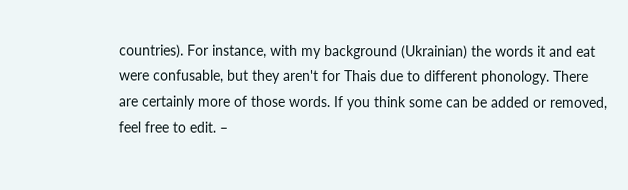countries). For instance, with my background (Ukrainian) the words it and eat were confusable, but they aren't for Thais due to different phonology. There are certainly more of those words. If you think some can be added or removed, feel free to edit. –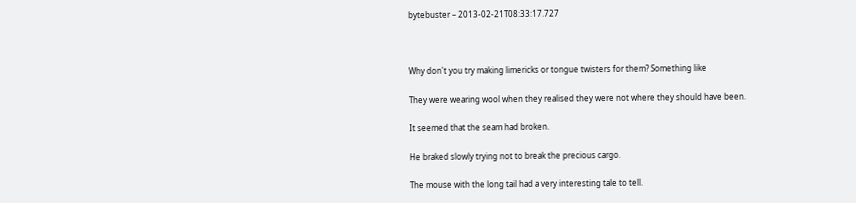bytebuster – 2013-02-21T08:33:17.727



Why don't you try making limericks or tongue twisters for them? Something like

They were wearing wool when they realised they were not where they should have been.

It seemed that the seam had broken.

He braked slowly trying not to break the precious cargo.

The mouse with the long tail had a very interesting tale to tell.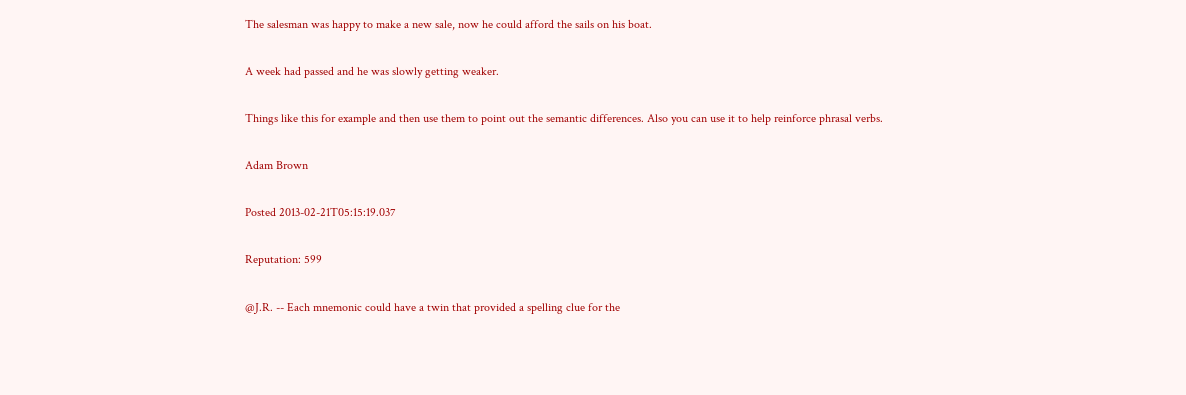The salesman was happy to make a new sale, now he could afford the sails on his boat.

A week had passed and he was slowly getting weaker.

Things like this for example and then use them to point out the semantic differences. Also you can use it to help reinforce phrasal verbs.

Adam Brown

Posted 2013-02-21T05:15:19.037

Reputation: 599

@J.R. -- Each mnemonic could have a twin that provided a spelling clue for the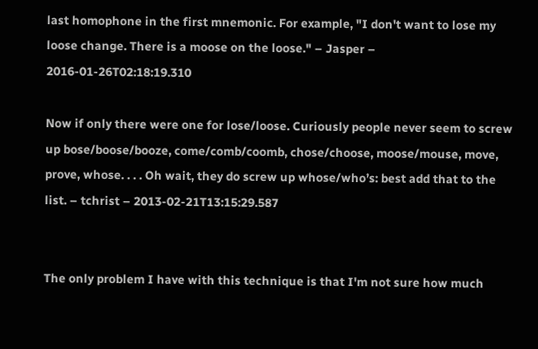last homophone in the first mnemonic. For example, "I don't want to lose my loose change. There is a moose on the loose." – Jasper – 2016-01-26T02:18:19.310

Now if only there were one for lose/loose. Curiously people never seem to screw up bose/boose/booze, come/comb/coomb, chose/choose, moose/mouse, move, prove, whose. . . . Oh wait, they do screw up whose/who’s: best add that to the list. – tchrist – 2013-02-21T13:15:29.587


The only problem I have with this technique is that I'm not sure how much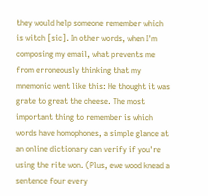they would help someone remember which is witch [sic]. In other words, when I'm composing my email, what prevents me from erroneously thinking that my mnemonic went like this: He thought it was grate to great the cheese. The most important thing to remember is which words have homophones, a simple glance at an online dictionary can verify if you're using the rite won. (Plus, ewe wood knead a sentence four every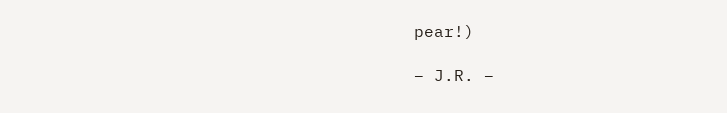pear!)

– J.R. –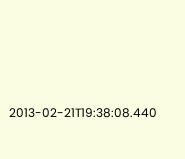2013-02-21T19:38:08.440